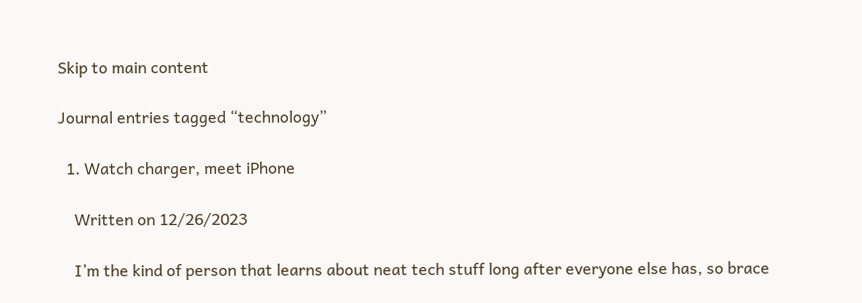Skip to main content

Journal entries tagged “technology”

  1. Watch charger, meet iPhone

    Written on 12/26/2023

    I’m the kind of person that learns about neat tech stuff long after everyone else has, so brace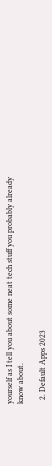yourself as I tell you about some neat tech stuff you probably already know about.

  2. Default Apps 2023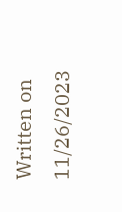Written on 11/26/2023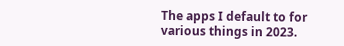The apps I default to for various things in 2023.